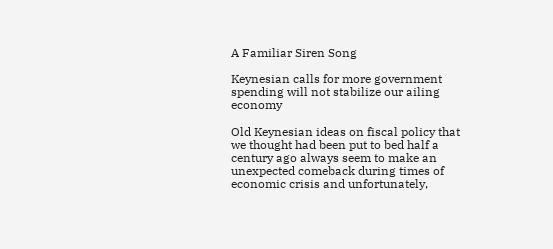A Familiar Siren Song

Keynesian calls for more government spending will not stabilize our ailing economy

Old Keynesian ideas on fiscal policy that we thought had been put to bed half a century ago always seem to make an unexpected comeback during times of economic crisis and unfortunately,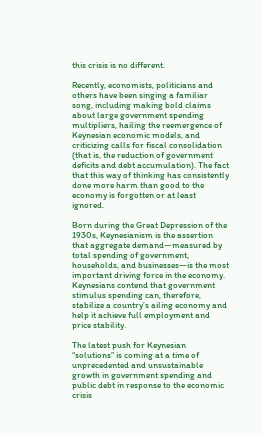this crisis is no different.

Recently, economists, politicians and others have been singing a familiar song, including making bold claims about large government spending multipliers, hailing the reemergence of Keynesian economic models, and criticizing calls for fiscal consolidation (that is, the reduction of government deficits and debt accumulation). The fact that this way of thinking has consistently done more harm than good to the economy is forgotten or at least ignored.

Born during the Great Depression of the 1930s, Keynesianism is the assertion that aggregate demand—measured by total spending of government, households, and businesses—is the most important driving force in the economy. Keynesians contend that government stimulus spending can, therefore, stabilize a country’s ailing economy and help it achieve full employment and price stability.

The latest push for Keynesian “solutions” is coming at a time of unprecedented and unsustainable growth in government spending and public debt in response to the economic crisis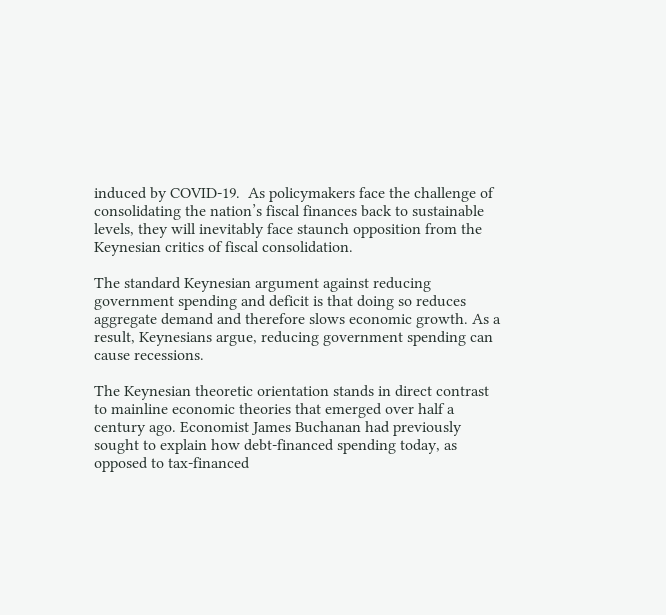induced by COVID-19.  As policymakers face the challenge of consolidating the nation’s fiscal finances back to sustainable levels, they will inevitably face staunch opposition from the Keynesian critics of fiscal consolidation.

The standard Keynesian argument against reducing government spending and deficit is that doing so reduces aggregate demand and therefore slows economic growth. As a result, Keynesians argue, reducing government spending can cause recessions.

The Keynesian theoretic orientation stands in direct contrast to mainline economic theories that emerged over half a century ago. Economist James Buchanan had previously sought to explain how debt-financed spending today, as opposed to tax-financed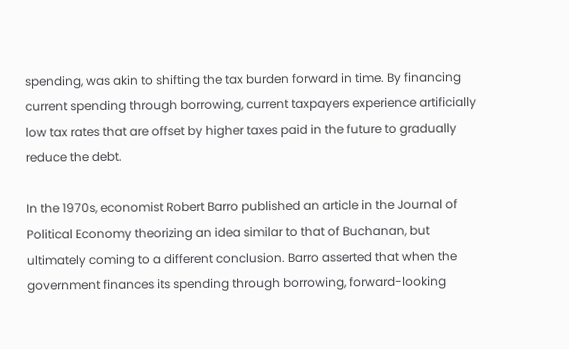spending, was akin to shifting the tax burden forward in time. By financing current spending through borrowing, current taxpayers experience artificially low tax rates that are offset by higher taxes paid in the future to gradually reduce the debt.

In the 1970s, economist Robert Barro published an article in the Journal of Political Economy theorizing an idea similar to that of Buchanan, but ultimately coming to a different conclusion. Barro asserted that when the government finances its spending through borrowing, forward-looking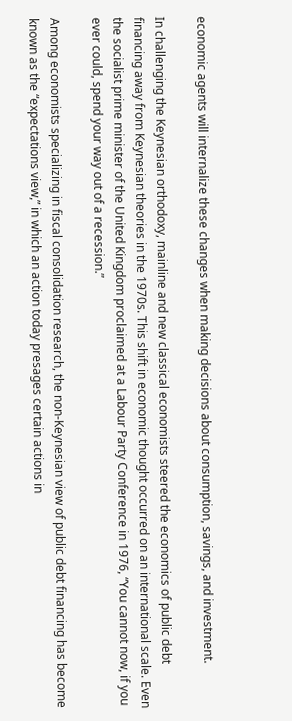economic agents will internalize these changes when making decisions about consumption, savings, and investment.

In challenging the Keynesian orthodoxy, mainline and new classical economists steered the economics of public debt financing away from Keynesian theories in the 1970s. This shift in economic thought occurred on an international scale. Even the socialist prime minister of the United Kingdom proclaimed at a Labour Party Conference in 1976, “You cannot now, if you ever could, spend your way out of a recession.”

Among economists specializing in fiscal consolidation research, the non-Keynesian view of public debt financing has become known as the “expectations view,” in which an action today presages certain actions in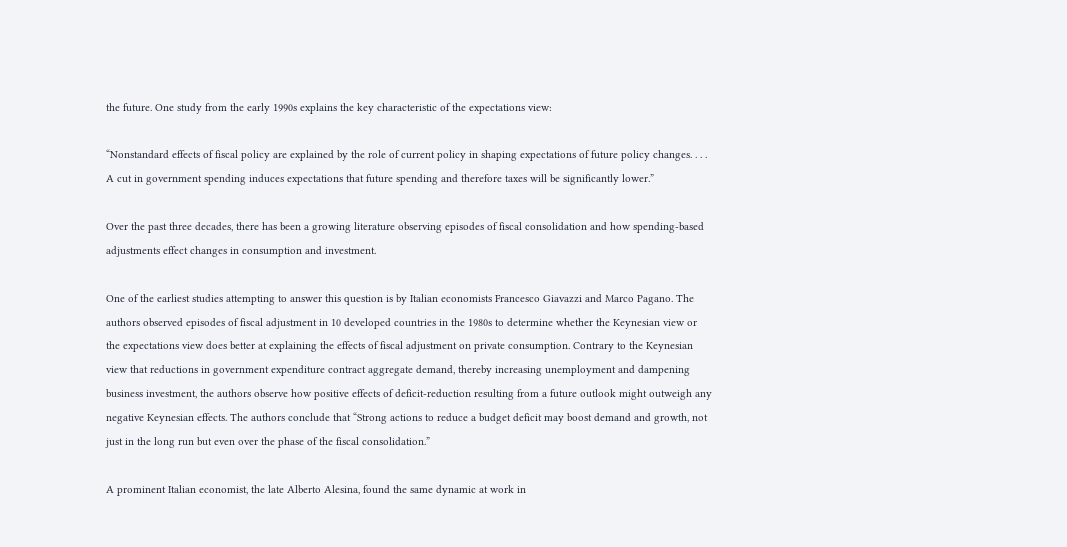the future. One study from the early 1990s explains the key characteristic of the expectations view:

“Nonstandard effects of fiscal policy are explained by the role of current policy in shaping expectations of future policy changes. . . . A cut in government spending induces expectations that future spending and therefore taxes will be significantly lower.”

Over the past three decades, there has been a growing literature observing episodes of fiscal consolidation and how spending-based adjustments effect changes in consumption and investment.

One of the earliest studies attempting to answer this question is by Italian economists Francesco Giavazzi and Marco Pagano. The authors observed episodes of fiscal adjustment in 10 developed countries in the 1980s to determine whether the Keynesian view or the expectations view does better at explaining the effects of fiscal adjustment on private consumption. Contrary to the Keynesian view that reductions in government expenditure contract aggregate demand, thereby increasing unemployment and dampening business investment, the authors observe how positive effects of deficit-reduction resulting from a future outlook might outweigh any negative Keynesian effects. The authors conclude that “Strong actions to reduce a budget deficit may boost demand and growth, not just in the long run but even over the phase of the fiscal consolidation.”

A prominent Italian economist, the late Alberto Alesina, found the same dynamic at work in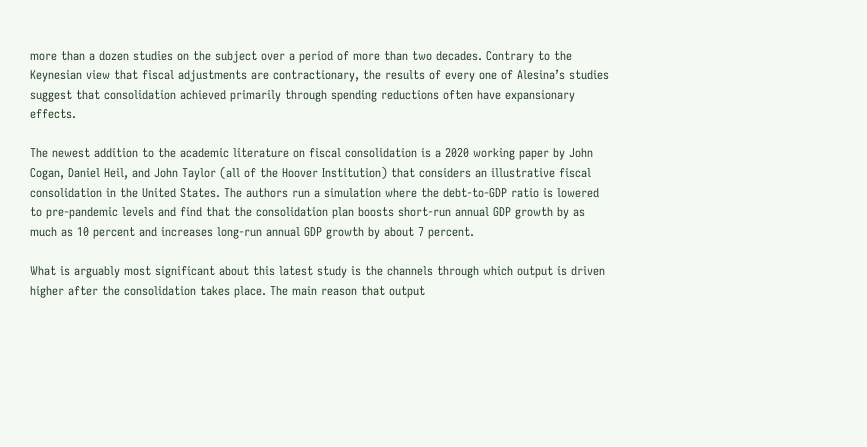more than a dozen studies on the subject over a period of more than two decades. Contrary to the Keynesian view that fiscal adjustments are contractionary, the results of every one of Alesina’s studies suggest that consolidation achieved primarily through spending reductions often have expansionary effects.

The newest addition to the academic literature on fiscal consolidation is a 2020 working paper by John Cogan, Daniel Heil, and John Taylor (all of the Hoover Institution) that considers an illustrative fiscal consolidation in the United States. The authors run a simulation where the debt-to-GDP ratio is lowered to pre-pandemic levels and find that the consolidation plan boosts short-run annual GDP growth by as much as 10 percent and increases long-run annual GDP growth by about 7 percent.

What is arguably most significant about this latest study is the channels through which output is driven higher after the consolidation takes place. The main reason that output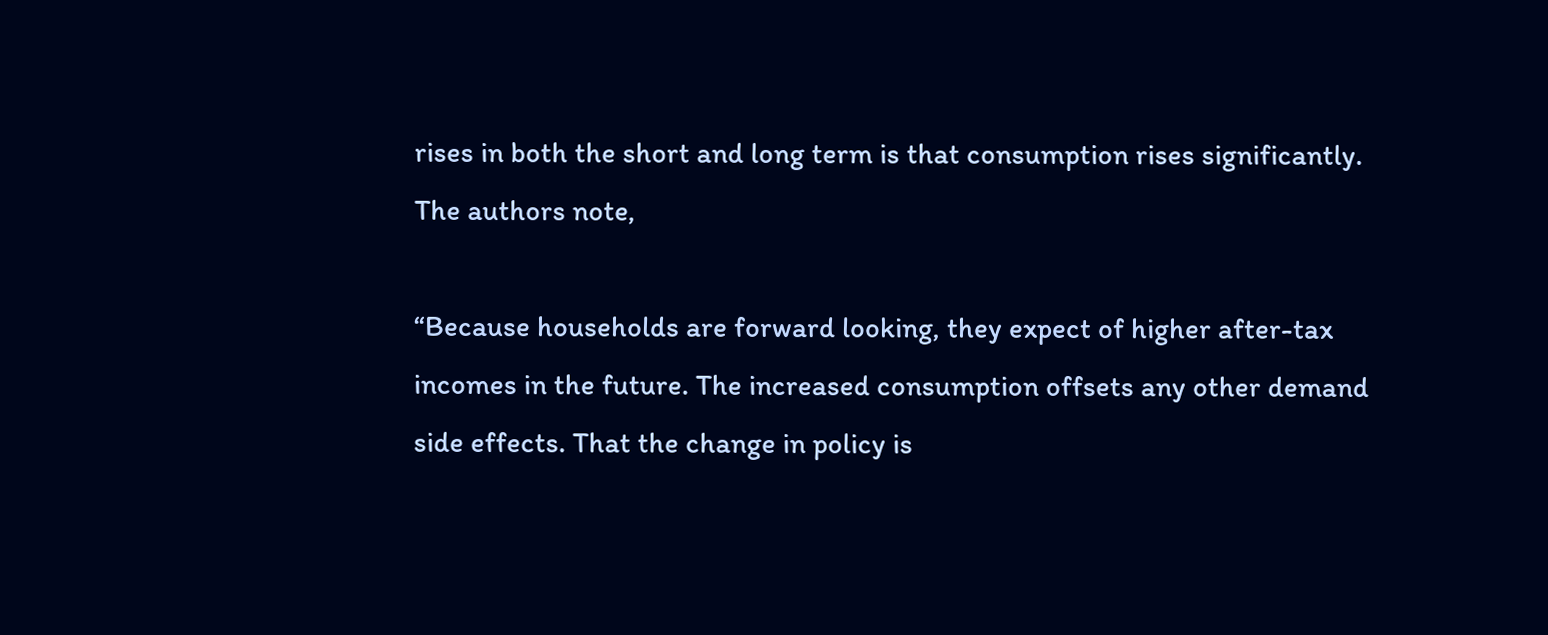rises in both the short and long term is that consumption rises significantly. The authors note,

“Because households are forward looking, they expect of higher after-tax incomes in the future. The increased consumption offsets any other demand side effects. That the change in policy is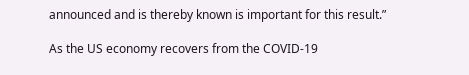announced and is thereby known is important for this result.”

As the US economy recovers from the COVID-19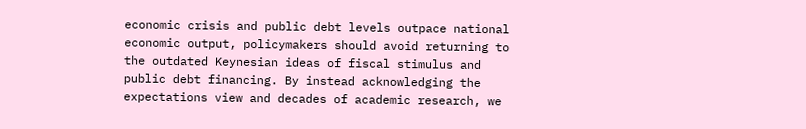economic crisis and public debt levels outpace national economic output, policymakers should avoid returning to the outdated Keynesian ideas of fiscal stimulus and public debt financing. By instead acknowledging the expectations view and decades of academic research, we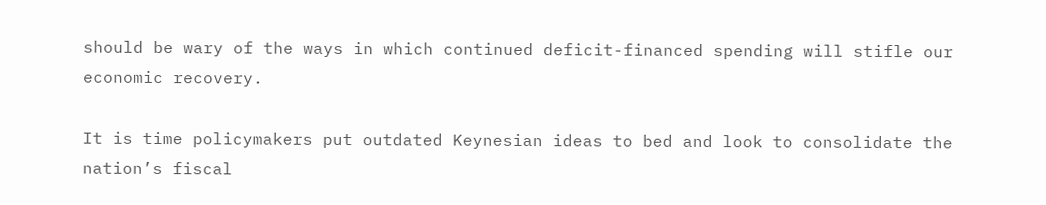should be wary of the ways in which continued deficit-financed spending will stifle our economic recovery.

It is time policymakers put outdated Keynesian ideas to bed and look to consolidate the nation’s fiscal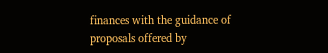finances with the guidance of proposals offered by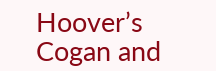Hoover’s Cogan and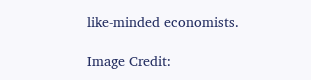like-minded economists.

Image Credit: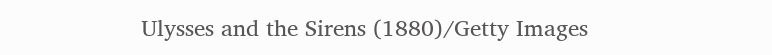Ulysses and the Sirens (1880)/Getty Images